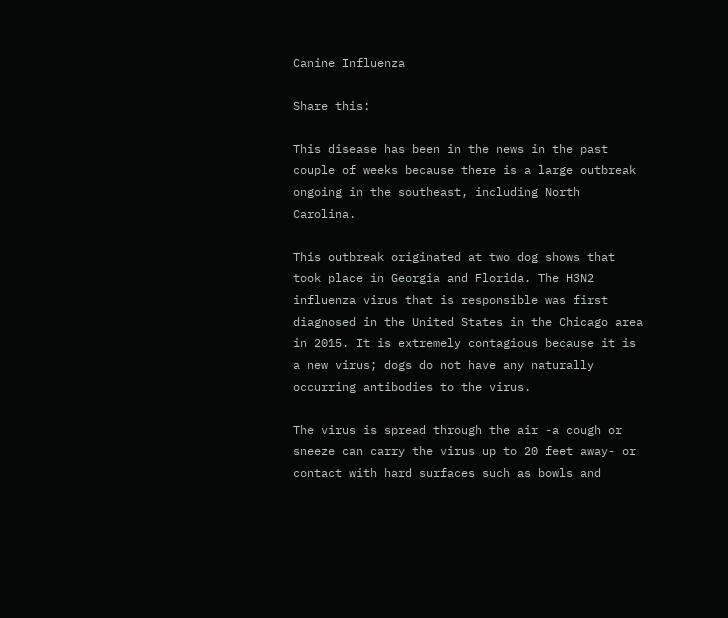Canine Influenza

Share this:

This disease has been in the news in the past couple of weeks because there is a large outbreak ongoing in the southeast, including North Carolina.

This outbreak originated at two dog shows that took place in Georgia and Florida. The H3N2 influenza virus that is responsible was first diagnosed in the United States in the Chicago area in 2015. It is extremely contagious because it is a new virus; dogs do not have any naturally occurring antibodies to the virus.

The virus is spread through the air -a cough or sneeze can carry the virus up to 20 feet away- or contact with hard surfaces such as bowls and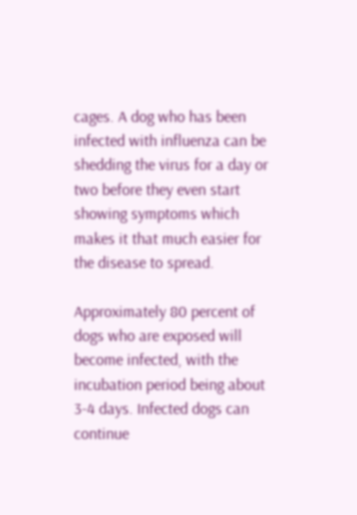cages. A dog who has been infected with influenza can be shedding the virus for a day or two before they even start showing symptoms which makes it that much easier for the disease to spread.

Approximately 80 percent of dogs who are exposed will become infected, with the incubation period being about 3-4 days. Infected dogs can continue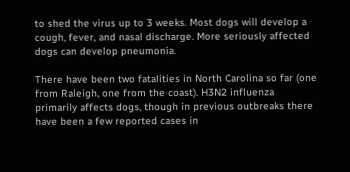to shed the virus up to 3 weeks. Most dogs will develop a cough, fever, and nasal discharge. More seriously affected dogs can develop pneumonia.

There have been two fatalities in North Carolina so far (one from Raleigh, one from the coast). H3N2 influenza primarily affects dogs, though in previous outbreaks there have been a few reported cases in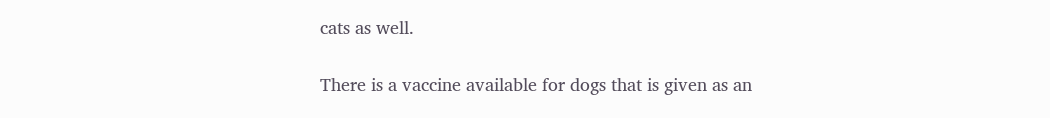cats as well.

There is a vaccine available for dogs that is given as an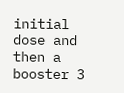initial dose and then a booster 3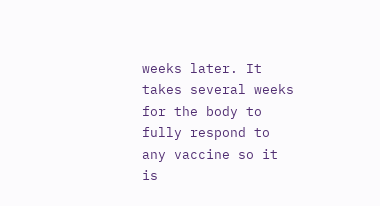weeks later. It takes several weeks for the body to fully respond to any vaccine so it is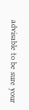advisable to be sure your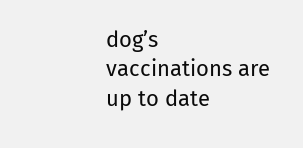dog’s vaccinations are up to date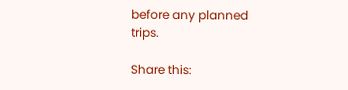before any planned trips.

Share this: